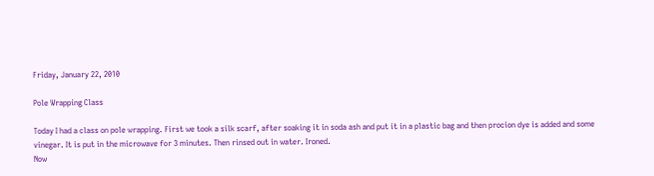Friday, January 22, 2010

Pole Wrapping Class

Today I had a class on pole wrapping. First we took a silk scarf, after soaking it in soda ash and put it in a plastic bag and then procion dye is added and some vinegar. It is put in the microwave for 3 minutes. Then rinsed out in water. Ironed.
Now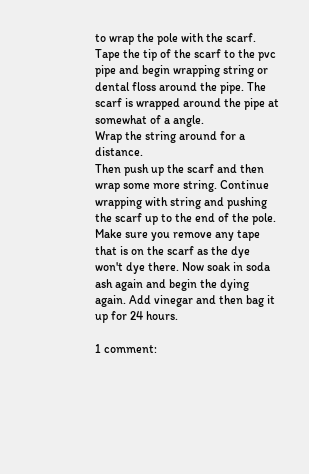to wrap the pole with the scarf. Tape the tip of the scarf to the pvc pipe and begin wrapping string or dental floss around the pipe. The scarf is wrapped around the pipe at somewhat of a angle.
Wrap the string around for a distance.
Then push up the scarf and then wrap some more string. Continue wrapping with string and pushing the scarf up to the end of the pole.
Make sure you remove any tape that is on the scarf as the dye won't dye there. Now soak in soda ash again and begin the dying again. Add vinegar and then bag it up for 24 hours.

1 comment: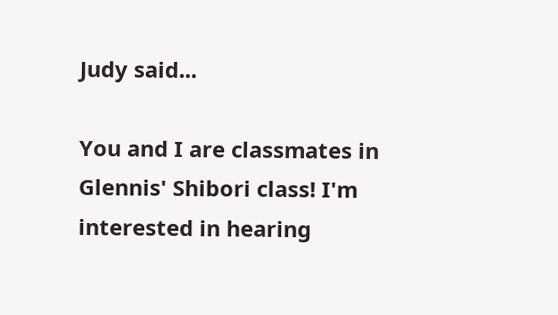Judy said...

You and I are classmates in Glennis' Shibori class! I'm interested in hearing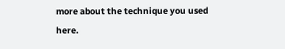more about the technique you used here.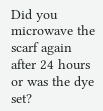Did you microwave the scarf again after 24 hours or was the dye set?